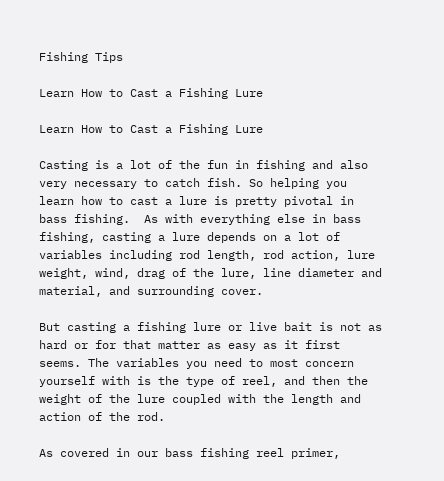Fishing Tips

Learn How to Cast a Fishing Lure

Learn How to Cast a Fishing Lure

Casting is a lot of the fun in fishing and also very necessary to catch fish. So helping you learn how to cast a lure is pretty pivotal in bass fishing.  As with everything else in bass fishing, casting a lure depends on a lot of variables including rod length, rod action, lure weight, wind, drag of the lure, line diameter and material, and surrounding cover.

But casting a fishing lure or live bait is not as hard or for that matter as easy as it first seems. The variables you need to most concern yourself with is the type of reel, and then the weight of the lure coupled with the length and action of the rod.

As covered in our bass fishing reel primer,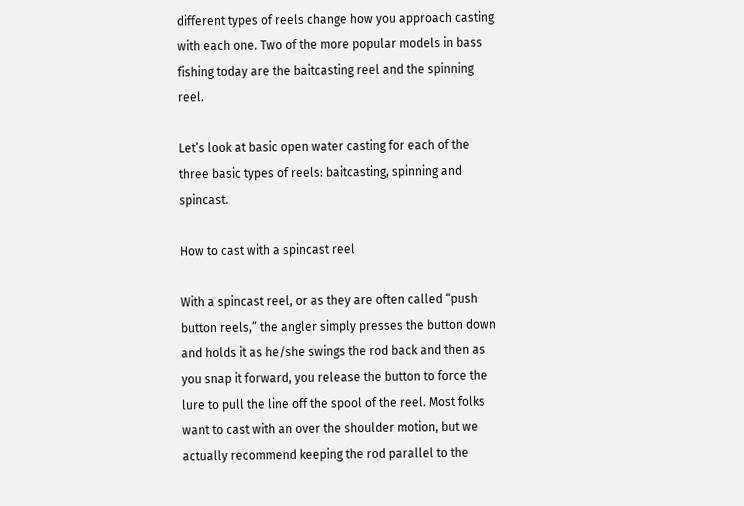different types of reels change how you approach casting with each one. Two of the more popular models in bass fishing today are the baitcasting reel and the spinning reel.

Let’s look at basic open water casting for each of the three basic types of reels: baitcasting, spinning and spincast.

How to cast with a spincast reel

With a spincast reel, or as they are often called “push button reels,” the angler simply presses the button down and holds it as he/she swings the rod back and then as you snap it forward, you release the button to force the lure to pull the line off the spool of the reel. Most folks want to cast with an over the shoulder motion, but we actually recommend keeping the rod parallel to the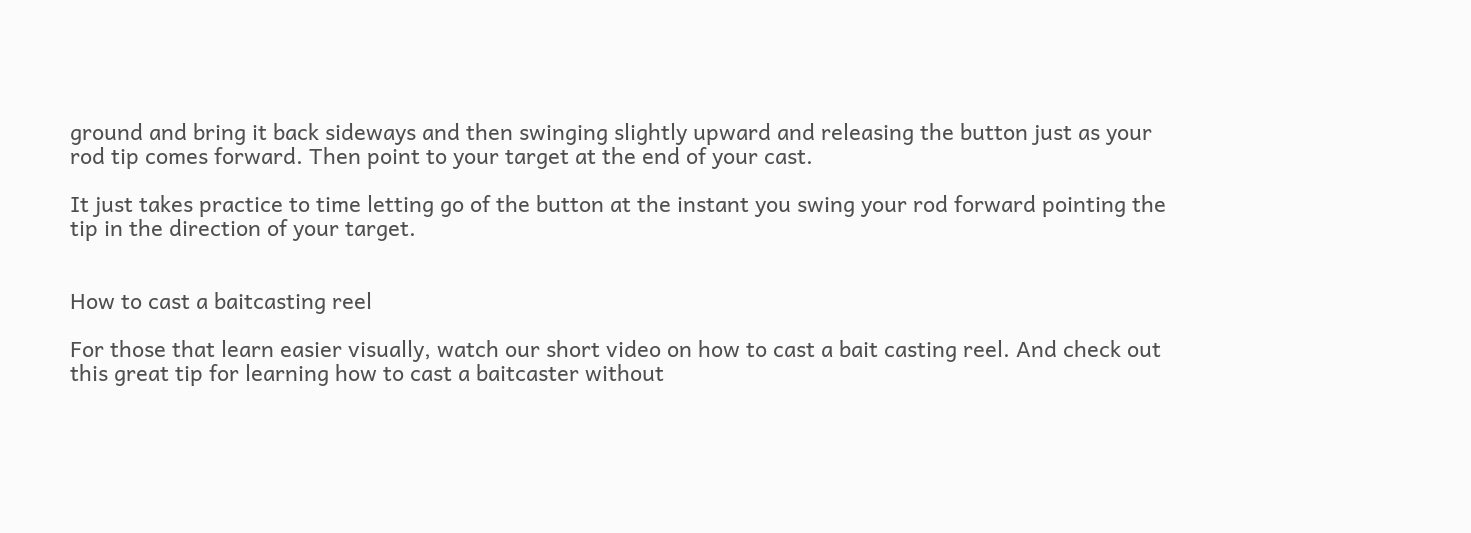ground and bring it back sideways and then swinging slightly upward and releasing the button just as your rod tip comes forward. Then point to your target at the end of your cast.

It just takes practice to time letting go of the button at the instant you swing your rod forward pointing the tip in the direction of your target.


How to cast a baitcasting reel

For those that learn easier visually, watch our short video on how to cast a bait casting reel. And check out this great tip for learning how to cast a baitcaster without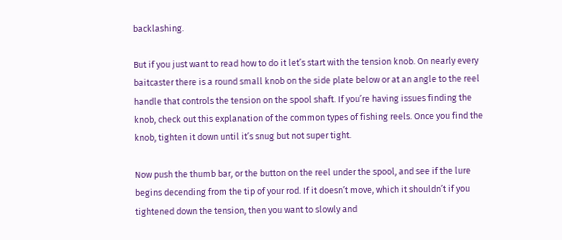backlashing.

But if you just want to read how to do it let’s start with the tension knob. On nearly every baitcaster there is a round small knob on the side plate below or at an angle to the reel handle that controls the tension on the spool shaft. If you’re having issues finding the knob, check out this explanation of the common types of fishing reels. Once you find the knob, tighten it down until it’s snug but not super tight.

Now push the thumb bar, or the button on the reel under the spool, and see if the lure begins decending from the tip of your rod. If it doesn’t move, which it shouldn’t if you tightened down the tension, then you want to slowly and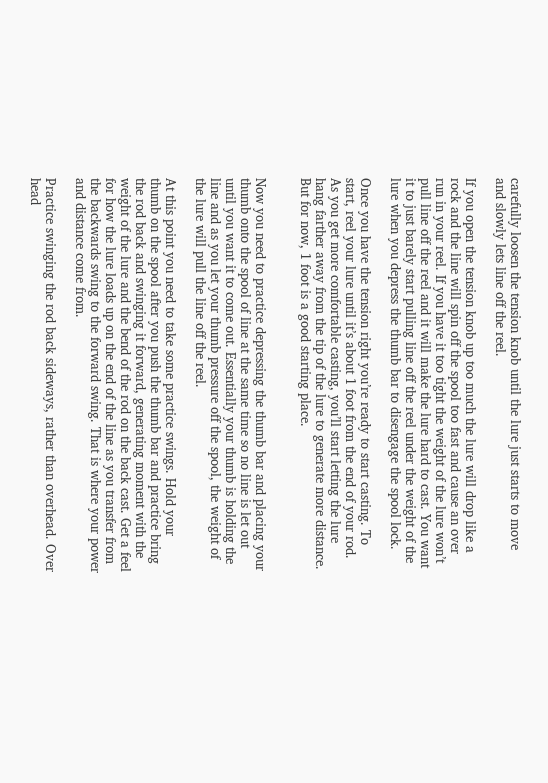carefully loosen the tension knob until the lure just starts to move and slowly lets line off the reel.

If you open the tension knob up too much the lure will drop like a rock and the line will spin off the spool too fast and cause an over run in your reel. If you have it too tight the weight of the lure won’t pull line off the reel and it will make the lure hard to cast. You want it to just barely start pulling line off the reel under the weight of the lure when you depress the thumb bar to disengage the spool lock.

Once you have the tension right you’re ready to start casting. To start, reel your lure until it’s about 1 foot from the end of your rod. As you get more comfortable casting, you’ll start letting the lure hang farther away from the tip of the lure to generate more distance. But for now, 1 foot is a good starting place.


Now you need to practice depressing the thumb bar and placing your thumb onto the spool of line at the same time so no line is let out until you want it to come out. Essentially your thumb is holding the line and as you let your thumb pressure off the spool, the weight of the lure will pull the line off the reel.

At this point you need to take some practice swings. Hold your thumb on the spool after you push the thumb bar and practice bring the rod back and swinging it forward, generating moment with the weight of the lure and the bend of the rod on the back cast. Get a feel for how the lure loads up on the end of the line as you transfer from the backwards swing to the forward swing. That is where your power and distance come from.

Practice swinging the rod back sideways, rather than overhead. Over head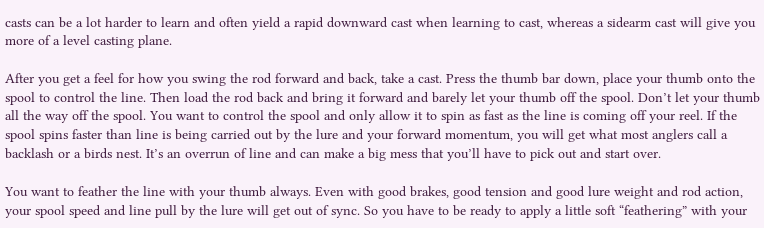casts can be a lot harder to learn and often yield a rapid downward cast when learning to cast, whereas a sidearm cast will give you more of a level casting plane.

After you get a feel for how you swing the rod forward and back, take a cast. Press the thumb bar down, place your thumb onto the spool to control the line. Then load the rod back and bring it forward and barely let your thumb off the spool. Don’t let your thumb all the way off the spool. You want to control the spool and only allow it to spin as fast as the line is coming off your reel. If the spool spins faster than line is being carried out by the lure and your forward momentum, you will get what most anglers call a backlash or a birds nest. It’s an overrun of line and can make a big mess that you’ll have to pick out and start over.

You want to feather the line with your thumb always. Even with good brakes, good tension and good lure weight and rod action, your spool speed and line pull by the lure will get out of sync. So you have to be ready to apply a little soft “feathering” with your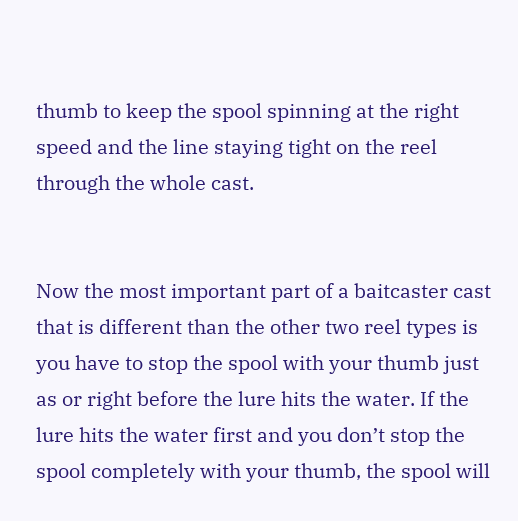thumb to keep the spool spinning at the right speed and the line staying tight on the reel through the whole cast.


Now the most important part of a baitcaster cast that is different than the other two reel types is you have to stop the spool with your thumb just as or right before the lure hits the water. If the lure hits the water first and you don’t stop the spool completely with your thumb, the spool will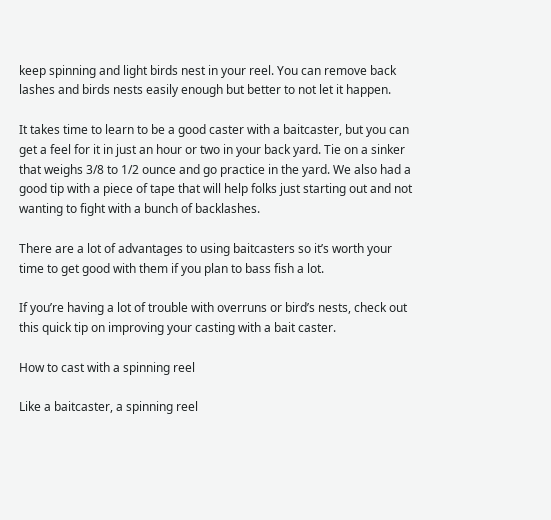keep spinning and light birds nest in your reel. You can remove back lashes and birds nests easily enough but better to not let it happen.

It takes time to learn to be a good caster with a baitcaster, but you can get a feel for it in just an hour or two in your back yard. Tie on a sinker that weighs 3/8 to 1/2 ounce and go practice in the yard. We also had a good tip with a piece of tape that will help folks just starting out and not wanting to fight with a bunch of backlashes.

There are a lot of advantages to using baitcasters so it’s worth your time to get good with them if you plan to bass fish a lot.

If you’re having a lot of trouble with overruns or bird’s nests, check out this quick tip on improving your casting with a bait caster.

How to cast with a spinning reel

Like a baitcaster, a spinning reel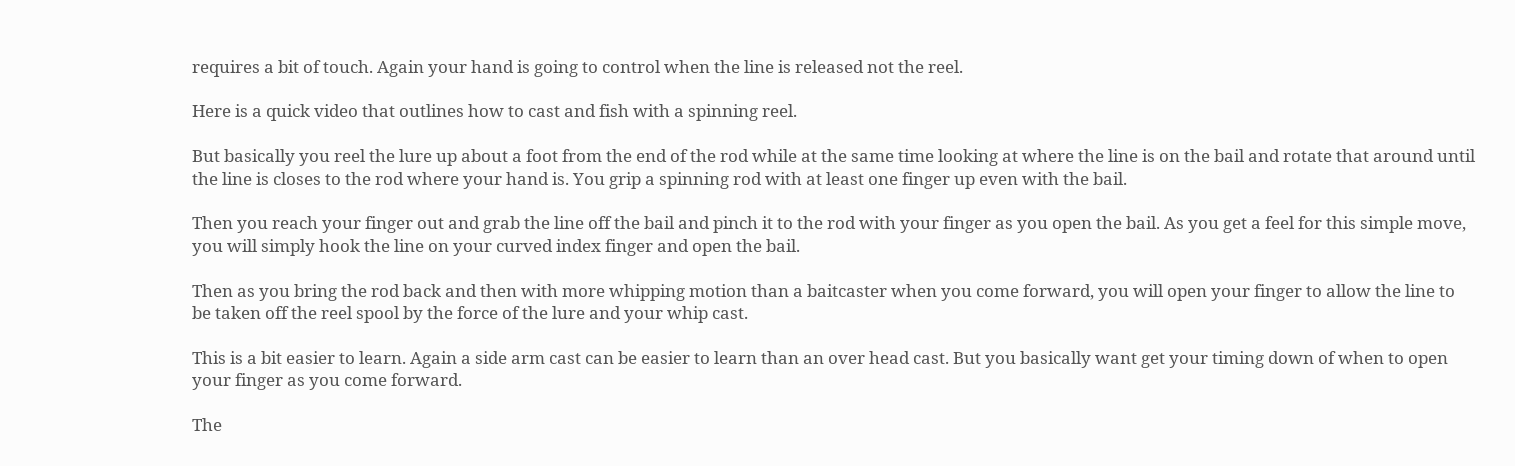requires a bit of touch. Again your hand is going to control when the line is released not the reel.

Here is a quick video that outlines how to cast and fish with a spinning reel.

But basically you reel the lure up about a foot from the end of the rod while at the same time looking at where the line is on the bail and rotate that around until the line is closes to the rod where your hand is. You grip a spinning rod with at least one finger up even with the bail.

Then you reach your finger out and grab the line off the bail and pinch it to the rod with your finger as you open the bail. As you get a feel for this simple move, you will simply hook the line on your curved index finger and open the bail.

Then as you bring the rod back and then with more whipping motion than a baitcaster when you come forward, you will open your finger to allow the line to be taken off the reel spool by the force of the lure and your whip cast.

This is a bit easier to learn. Again a side arm cast can be easier to learn than an over head cast. But you basically want get your timing down of when to open your finger as you come forward.

The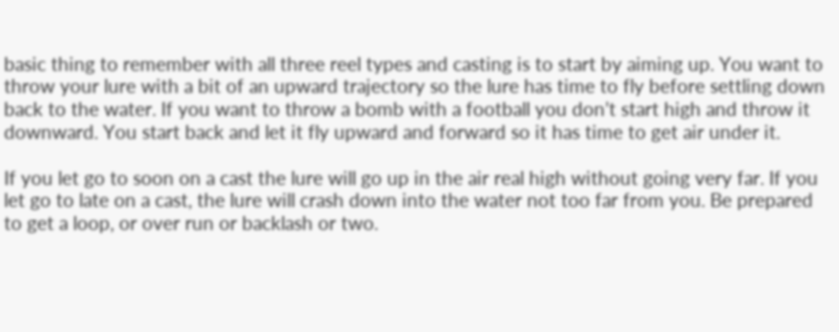basic thing to remember with all three reel types and casting is to start by aiming up. You want to throw your lure with a bit of an upward trajectory so the lure has time to fly before settling down back to the water. If you want to throw a bomb with a football you don’t start high and throw it downward. You start back and let it fly upward and forward so it has time to get air under it.

If you let go to soon on a cast the lure will go up in the air real high without going very far. If you let go to late on a cast, the lure will crash down into the water not too far from you. Be prepared to get a loop, or over run or backlash or two.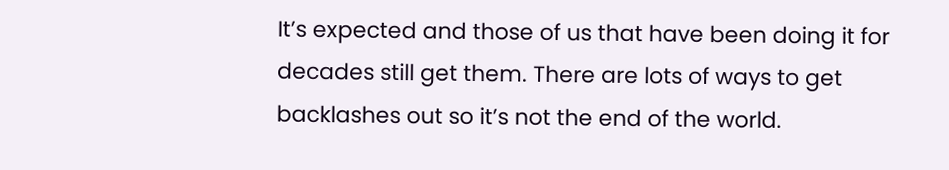It’s expected and those of us that have been doing it for decades still get them. There are lots of ways to get backlashes out so it’s not the end of the world.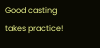Good casting takes practice!